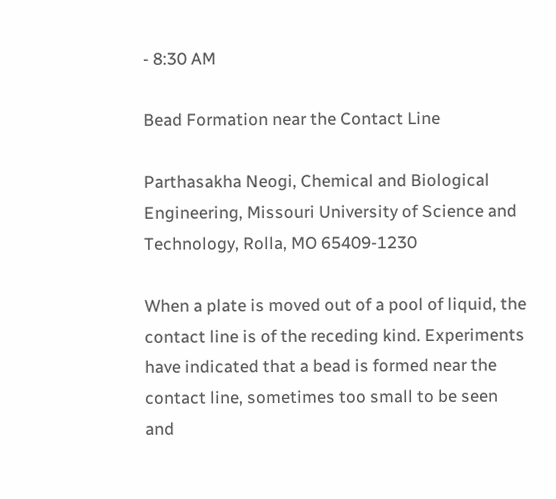- 8:30 AM

Bead Formation near the Contact Line

Parthasakha Neogi, Chemical and Biological Engineering, Missouri University of Science and Technology, Rolla, MO 65409-1230

When a plate is moved out of a pool of liquid, the contact line is of the receding kind. Experiments have indicated that a bead is formed near the contact line, sometimes too small to be seen and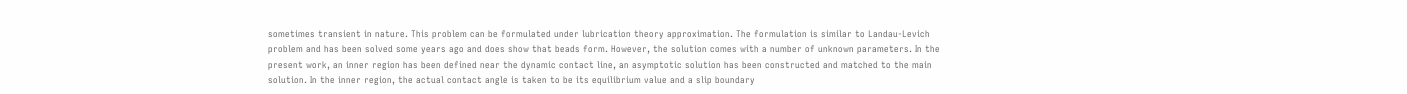sometimes transient in nature. This problem can be formulated under lubrication theory approximation. The formulation is similar to Landau-Levich problem and has been solved some years ago and does show that beads form. However, the solution comes with a number of unknown parameters. In the present work, an inner region has been defined near the dynamic contact line, an asymptotic solution has been constructed and matched to the main solution. In the inner region, the actual contact angle is taken to be its equilibrium value and a slip boundary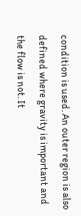condition is used. An outer region is also defined where gravity is important and the flow is not. It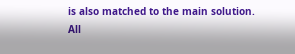is also matched to the main solution. All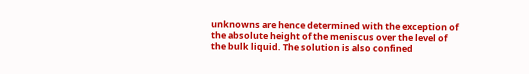unknowns are hence determined with the exception of the absolute height of the meniscus over the level of the bulk liquid. The solution is also confined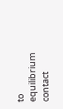to equilibrium contact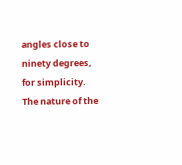angles close to ninety degrees, for simplicity. The nature of the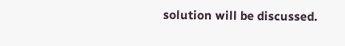solution will be discussed.